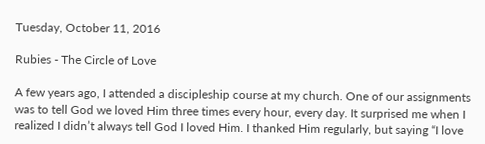Tuesday, October 11, 2016

Rubies - The Circle of Love

A few years ago, I attended a discipleship course at my church. One of our assignments was to tell God we loved Him three times every hour, every day. It surprised me when I realized I didn’t always tell God I loved Him. I thanked Him regularly, but saying “I love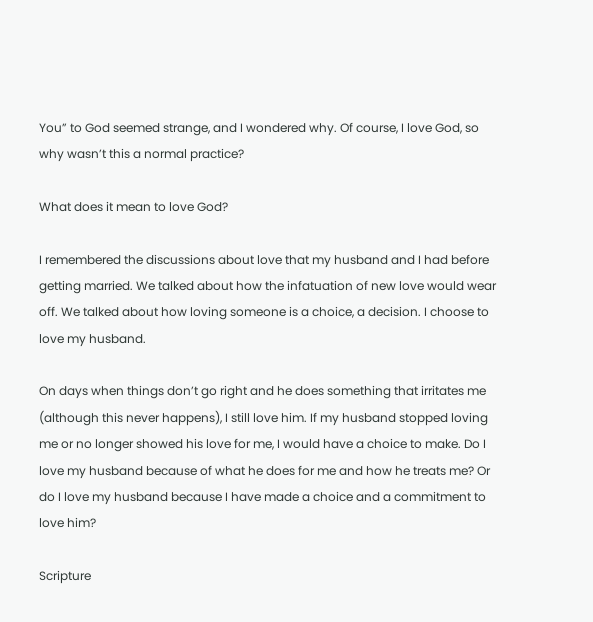You” to God seemed strange, and I wondered why. Of course, I love God, so why wasn’t this a normal practice?

What does it mean to love God?

I remembered the discussions about love that my husband and I had before getting married. We talked about how the infatuation of new love would wear off. We talked about how loving someone is a choice, a decision. I choose to love my husband.

On days when things don’t go right and he does something that irritates me (although this never happens), I still love him. If my husband stopped loving me or no longer showed his love for me, I would have a choice to make. Do I love my husband because of what he does for me and how he treats me? Or do I love my husband because I have made a choice and a commitment to love him?

Scripture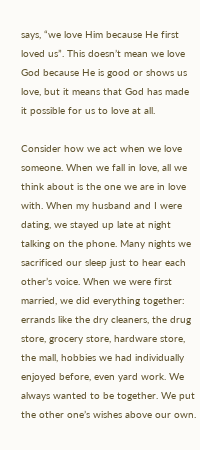says, “we love Him because He first loved us”. This doesn’t mean we love God because He is good or shows us love, but it means that God has made it possible for us to love at all.

Consider how we act when we love someone. When we fall in love, all we think about is the one we are in love with. When my husband and I were dating, we stayed up late at night talking on the phone. Many nights we sacrificed our sleep just to hear each other’s voice. When we were first married, we did everything together: errands like the dry cleaners, the drug store, grocery store, hardware store, the mall, hobbies we had individually enjoyed before, even yard work. We always wanted to be together. We put the other one’s wishes above our own.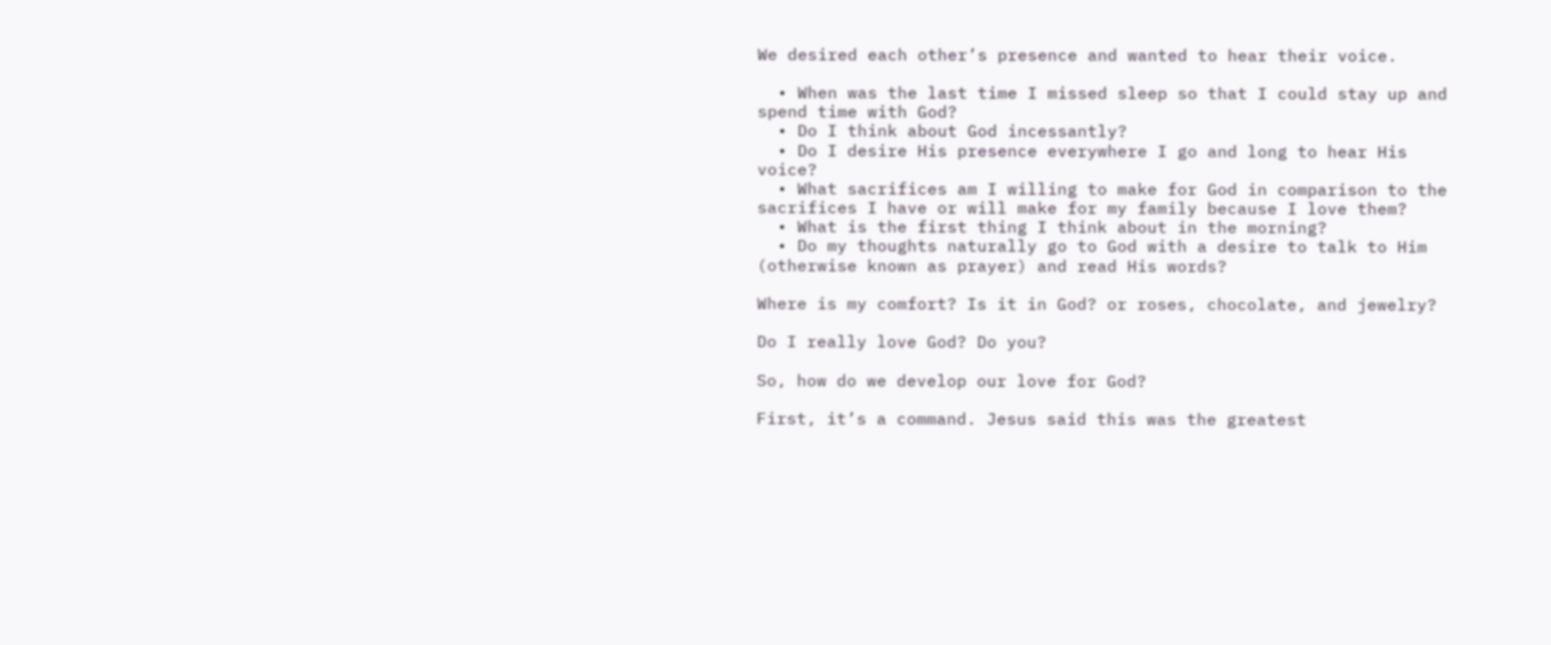We desired each other’s presence and wanted to hear their voice.

  • When was the last time I missed sleep so that I could stay up and spend time with God?
  • Do I think about God incessantly?
  • Do I desire His presence everywhere I go and long to hear His voice?
  • What sacrifices am I willing to make for God in comparison to the sacrifices I have or will make for my family because I love them?
  • What is the first thing I think about in the morning?
  • Do my thoughts naturally go to God with a desire to talk to Him (otherwise known as prayer) and read His words?

Where is my comfort? Is it in God? or roses, chocolate, and jewelry?

Do I really love God? Do you?

So, how do we develop our love for God?

First, it’s a command. Jesus said this was the greatest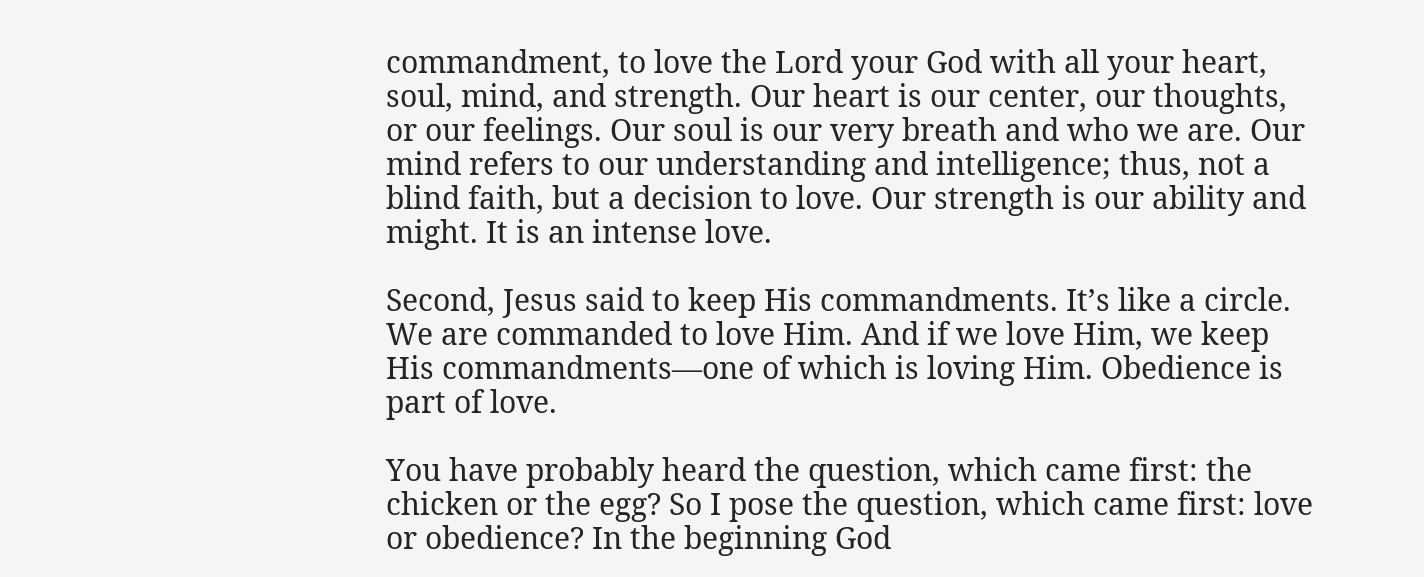commandment, to love the Lord your God with all your heart, soul, mind, and strength. Our heart is our center, our thoughts, or our feelings. Our soul is our very breath and who we are. Our mind refers to our understanding and intelligence; thus, not a blind faith, but a decision to love. Our strength is our ability and might. It is an intense love.

Second, Jesus said to keep His commandments. It’s like a circle. We are commanded to love Him. And if we love Him, we keep His commandments—one of which is loving Him. Obedience is part of love.

You have probably heard the question, which came first: the chicken or the egg? So I pose the question, which came first: love or obedience? In the beginning God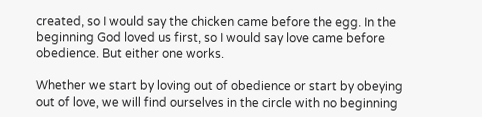created, so I would say the chicken came before the egg. In the beginning God loved us first, so I would say love came before obedience. But either one works.

Whether we start by loving out of obedience or start by obeying out of love, we will find ourselves in the circle with no beginning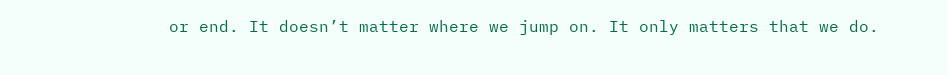or end. It doesn’t matter where we jump on. It only matters that we do.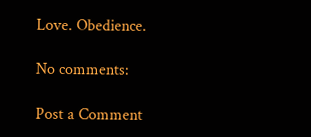Love. Obedience.

No comments:

Post a Comment